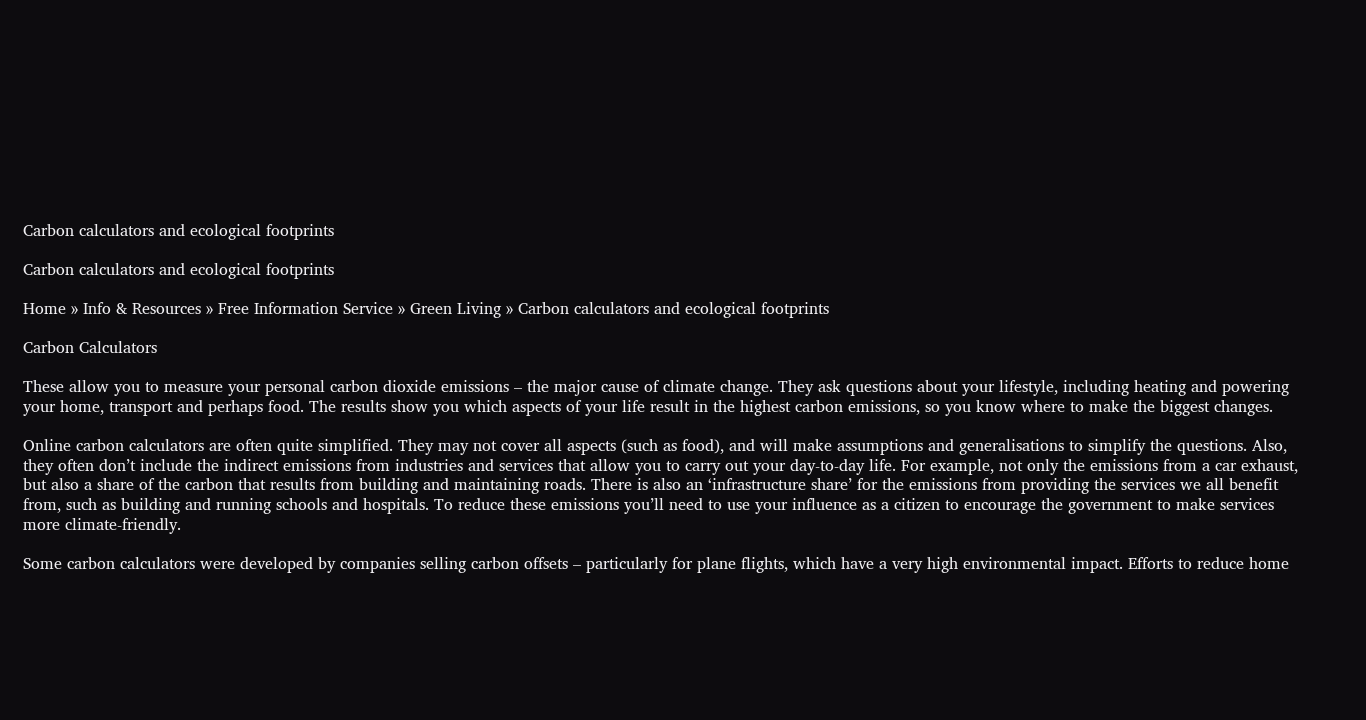Carbon calculators and ecological footprints

Carbon calculators and ecological footprints

Home » Info & Resources » Free Information Service » Green Living » Carbon calculators and ecological footprints

Carbon Calculators

These allow you to measure your personal carbon dioxide emissions – the major cause of climate change. They ask questions about your lifestyle, including heating and powering your home, transport and perhaps food. The results show you which aspects of your life result in the highest carbon emissions, so you know where to make the biggest changes.

Online carbon calculators are often quite simplified. They may not cover all aspects (such as food), and will make assumptions and generalisations to simplify the questions. Also, they often don’t include the indirect emissions from industries and services that allow you to carry out your day-to-day life. For example, not only the emissions from a car exhaust, but also a share of the carbon that results from building and maintaining roads. There is also an ‘infrastructure share’ for the emissions from providing the services we all benefit from, such as building and running schools and hospitals. To reduce these emissions you’ll need to use your influence as a citizen to encourage the government to make services more climate-friendly.

Some carbon calculators were developed by companies selling carbon offsets – particularly for plane flights, which have a very high environmental impact. Efforts to reduce home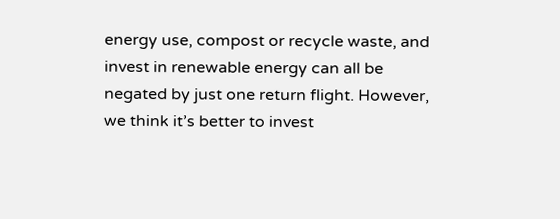energy use, compost or recycle waste, and invest in renewable energy can all be negated by just one return flight. However, we think it’s better to invest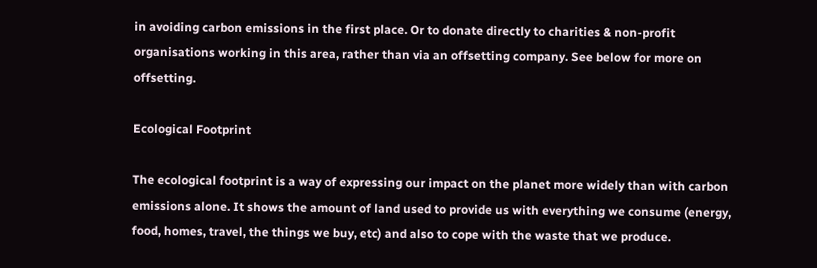in avoiding carbon emissions in the first place. Or to donate directly to charities & non-profit organisations working in this area, rather than via an offsetting company. See below for more on offsetting.

Ecological Footprint

The ecological footprint is a way of expressing our impact on the planet more widely than with carbon emissions alone. It shows the amount of land used to provide us with everything we consume (energy, food, homes, travel, the things we buy, etc) and also to cope with the waste that we produce.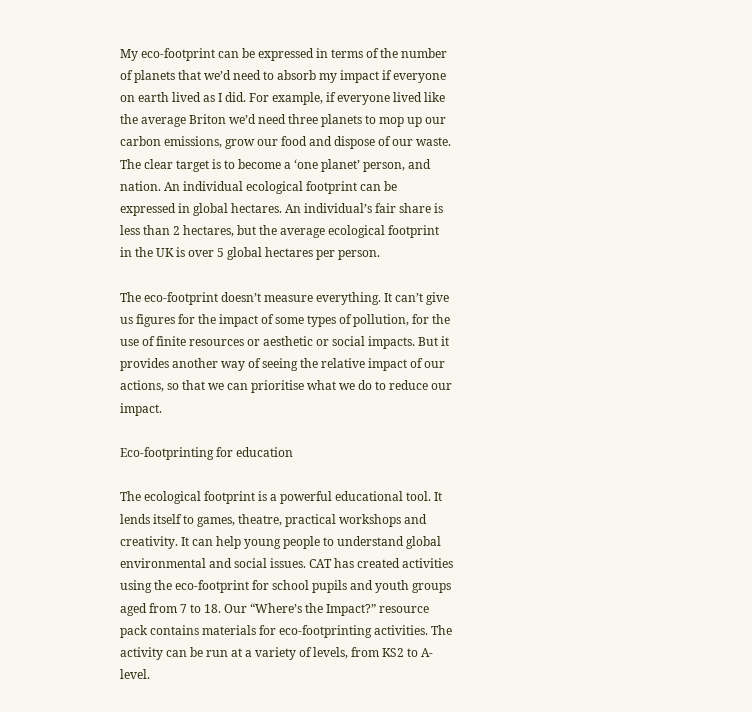My eco-footprint can be expressed in terms of the number of planets that we’d need to absorb my impact if everyone on earth lived as I did. For example, if everyone lived like the average Briton we’d need three planets to mop up our carbon emissions, grow our food and dispose of our waste. The clear target is to become a ‘one planet’ person, and nation. An individual ecological footprint can be expressed in global hectares. An individual’s fair share is less than 2 hectares, but the average ecological footprint in the UK is over 5 global hectares per person.

The eco-footprint doesn’t measure everything. It can’t give us figures for the impact of some types of pollution, for the use of finite resources or aesthetic or social impacts. But it provides another way of seeing the relative impact of our actions, so that we can prioritise what we do to reduce our impact.

Eco-footprinting for education

The ecological footprint is a powerful educational tool. It lends itself to games, theatre, practical workshops and creativity. It can help young people to understand global environmental and social issues. CAT has created activities using the eco-footprint for school pupils and youth groups aged from 7 to 18. Our “Where’s the Impact?” resource pack contains materials for eco-footprinting activities. The activity can be run at a variety of levels, from KS2 to A-level.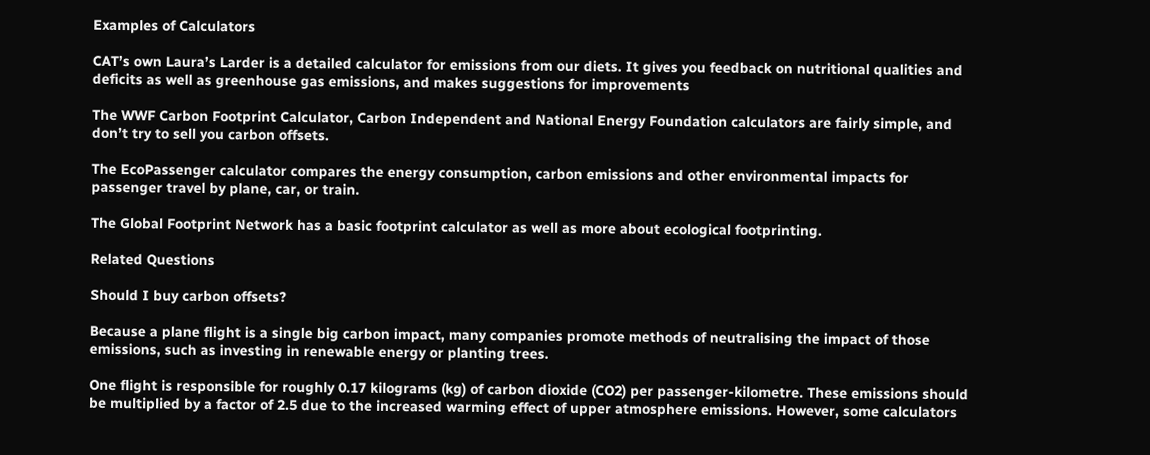Examples of Calculators

CAT’s own Laura’s Larder is a detailed calculator for emissions from our diets. It gives you feedback on nutritional qualities and deficits as well as greenhouse gas emissions, and makes suggestions for improvements

The WWF Carbon Footprint Calculator, Carbon Independent and National Energy Foundation calculators are fairly simple, and don’t try to sell you carbon offsets.

The EcoPassenger calculator compares the energy consumption, carbon emissions and other environmental impacts for passenger travel by plane, car, or train.

The Global Footprint Network has a basic footprint calculator as well as more about ecological footprinting.

Related Questions

Should I buy carbon offsets?

Because a plane flight is a single big carbon impact, many companies promote methods of neutralising the impact of those emissions, such as investing in renewable energy or planting trees.

One flight is responsible for roughly 0.17 kilograms (kg) of carbon dioxide (CO2) per passenger-kilometre. These emissions should be multiplied by a factor of 2.5 due to the increased warming effect of upper atmosphere emissions. However, some calculators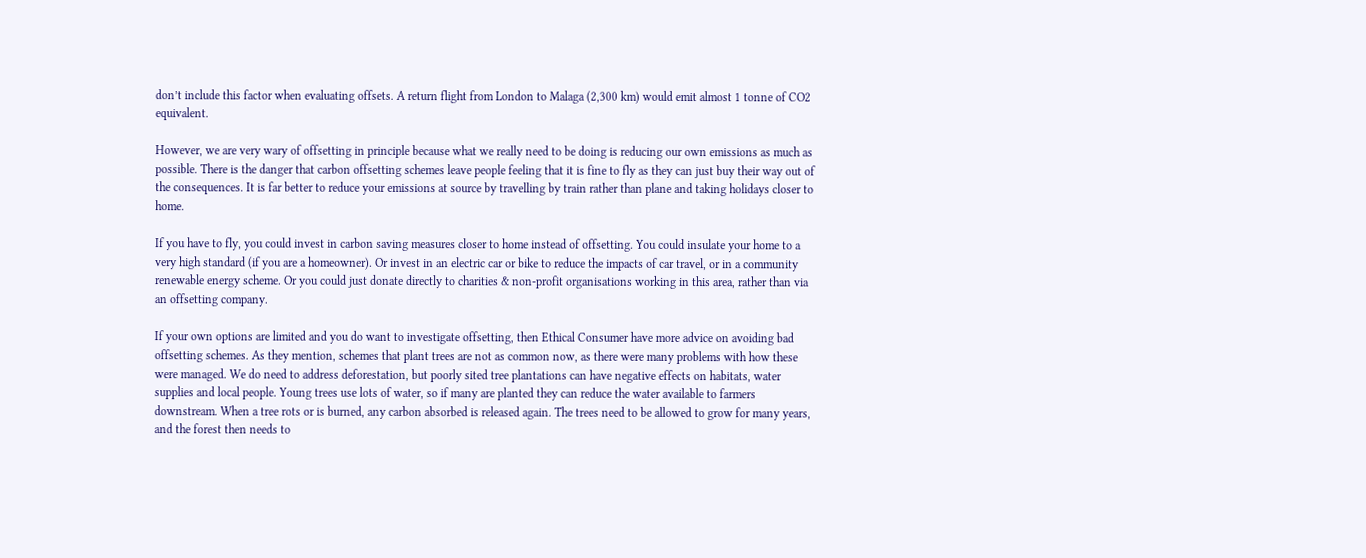don’t include this factor when evaluating offsets. A return flight from London to Malaga (2,300 km) would emit almost 1 tonne of CO2 equivalent.

However, we are very wary of offsetting in principle because what we really need to be doing is reducing our own emissions as much as possible. There is the danger that carbon offsetting schemes leave people feeling that it is fine to fly as they can just buy their way out of the consequences. It is far better to reduce your emissions at source by travelling by train rather than plane and taking holidays closer to home.

If you have to fly, you could invest in carbon saving measures closer to home instead of offsetting. You could insulate your home to a very high standard (if you are a homeowner). Or invest in an electric car or bike to reduce the impacts of car travel, or in a community renewable energy scheme. Or you could just donate directly to charities & non-profit organisations working in this area, rather than via an offsetting company.

If your own options are limited and you do want to investigate offsetting, then Ethical Consumer have more advice on avoiding bad offsetting schemes. As they mention, schemes that plant trees are not as common now, as there were many problems with how these were managed. We do need to address deforestation, but poorly sited tree plantations can have negative effects on habitats, water supplies and local people. Young trees use lots of water, so if many are planted they can reduce the water available to farmers downstream. When a tree rots or is burned, any carbon absorbed is released again. The trees need to be allowed to grow for many years, and the forest then needs to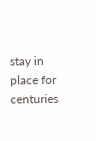stay in place for centuries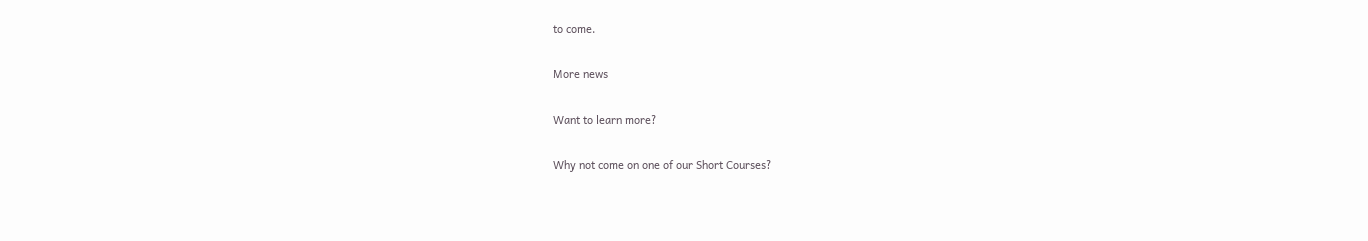to come.

More news

Want to learn more?

Why not come on one of our Short Courses?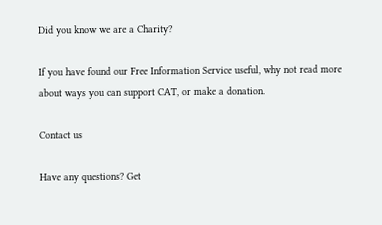Did you know we are a Charity?

If you have found our Free Information Service useful, why not read more about ways you can support CAT, or make a donation.

Contact us

Have any questions? Get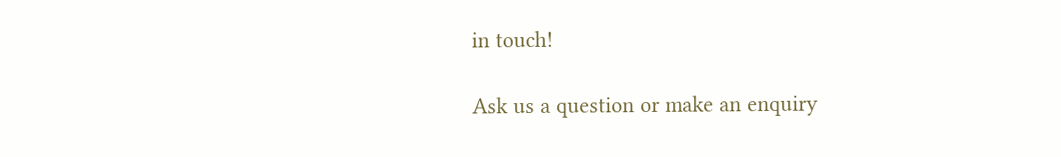in touch!

Ask us a question or make an enquiry